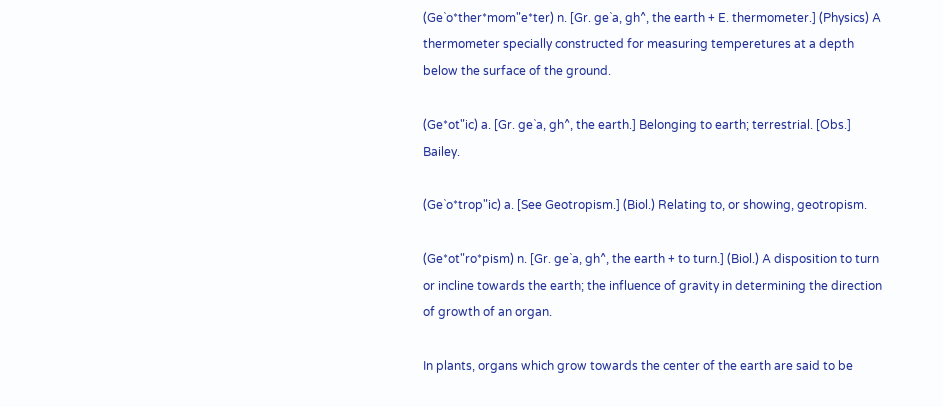(Ge`o*ther*mom"e*ter) n. [Gr. ge`a, gh^, the earth + E. thermometer.] (Physics) A thermometer specially constructed for measuring temperetures at a depth below the surface of the ground.

(Ge*ot"ic) a. [Gr. ge`a, gh^, the earth.] Belonging to earth; terrestrial. [Obs.] Bailey.

(Ge`o*trop"ic) a. [See Geotropism.] (Biol.) Relating to, or showing, geotropism.

(Ge*ot"ro*pism) n. [Gr. ge`a, gh^, the earth + to turn.] (Biol.) A disposition to turn or incline towards the earth; the influence of gravity in determining the direction of growth of an organ.

In plants, organs which grow towards the center of the earth are said to be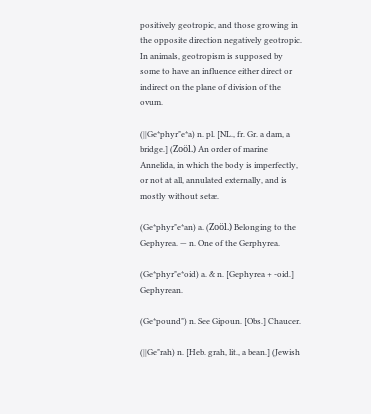positively geotropic, and those growing in the opposite direction negatively geotropic. In animals, geotropism is supposed by some to have an influence either direct or indirect on the plane of division of the ovum.

(||Ge*phyr"e*a) n. pl. [NL., fr. Gr. a dam, a bridge.] (Zoöl.) An order of marine Annelida, in which the body is imperfectly, or not at all, annulated externally, and is mostly without setæ.

(Ge*phyr"e*an) a. (Zoöl.) Belonging to the Gephyrea. — n. One of the Gerphyrea.

(Ge*phyr"e*oid) a. & n. [Gephyrea + -oid.] Gephyrean.

(Ge*pound") n. See Gipoun. [Obs.] Chaucer.

(||Ge"rah) n. [Heb. grah, lit., a bean.] (Jewish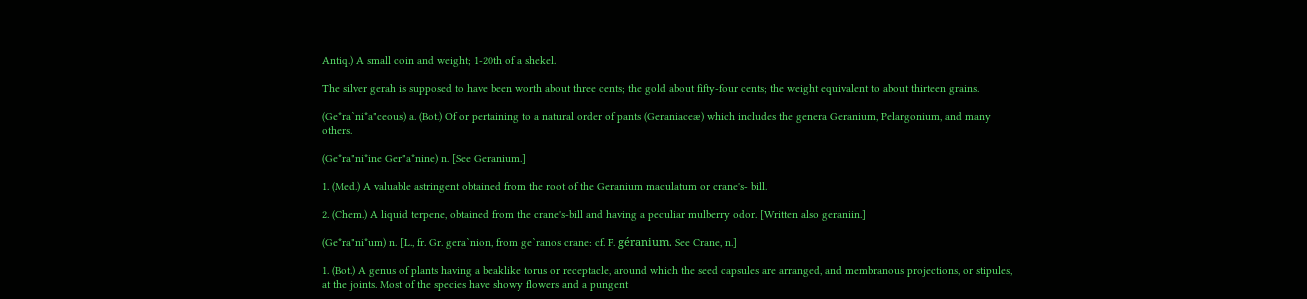Antiq.) A small coin and weight; 1-20th of a shekel.

The silver gerah is supposed to have been worth about three cents; the gold about fifty-four cents; the weight equivalent to about thirteen grains.

(Ge*ra`ni*a"ceous) a. (Bot.) Of or pertaining to a natural order of pants (Geraniaceæ) which includes the genera Geranium, Pelargonium, and many others.

(Ge*ra"ni*ine Ger"a*nine) n. [See Geranium.]

1. (Med.) A valuable astringent obtained from the root of the Geranium maculatum or crane's- bill.

2. (Chem.) A liquid terpene, obtained from the crane's-bill and having a peculiar mulberry odor. [Written also geraniin.]

(Ge*ra"ni*um) n. [L., fr. Gr. gera`nion, from ge`ranos crane: cf. F. géranium. See Crane, n.]

1. (Bot.) A genus of plants having a beaklike torus or receptacle, around which the seed capsules are arranged, and membranous projections, or stipules, at the joints. Most of the species have showy flowers and a pungent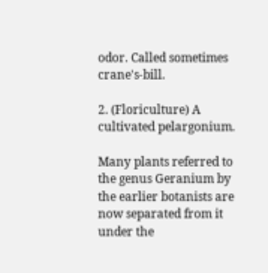odor. Called sometimes crane's-bill.

2. (Floriculture) A cultivated pelargonium.

Many plants referred to the genus Geranium by the earlier botanists are now separated from it under the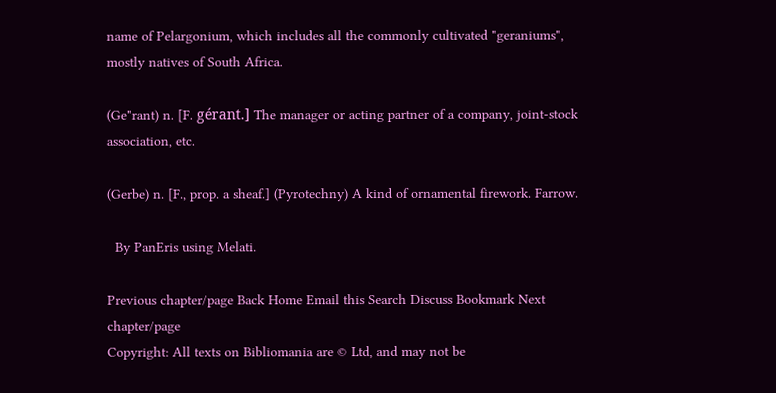name of Pelargonium, which includes all the commonly cultivated "geraniums", mostly natives of South Africa.

(Ge"rant) n. [F. gérant.] The manager or acting partner of a company, joint-stock association, etc.

(Gerbe) n. [F., prop. a sheaf.] (Pyrotechny) A kind of ornamental firework. Farrow.

  By PanEris using Melati.

Previous chapter/page Back Home Email this Search Discuss Bookmark Next chapter/page
Copyright: All texts on Bibliomania are © Ltd, and may not be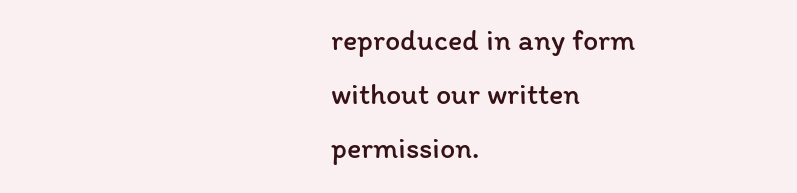reproduced in any form without our written permission.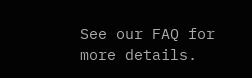See our FAQ for more details.